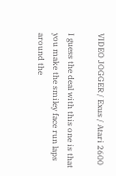VIDEO JOGGER / Exus / Atari 2600

I guess the deal with this one is that you make the smiley face run laps around the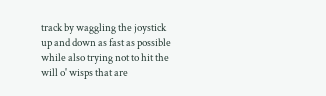track by waggling the joystick up and down as fast as possible while also trying not to hit the will o' wisps that are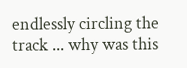endlessly circling the track ... why was this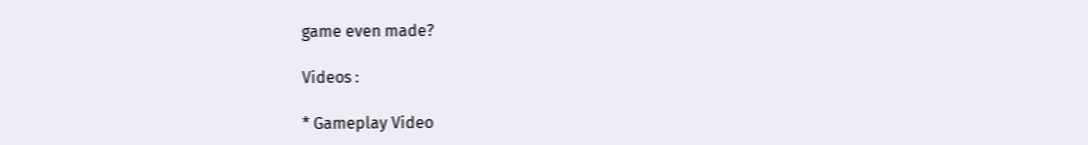game even made?

Videos :

* Gameplay Video